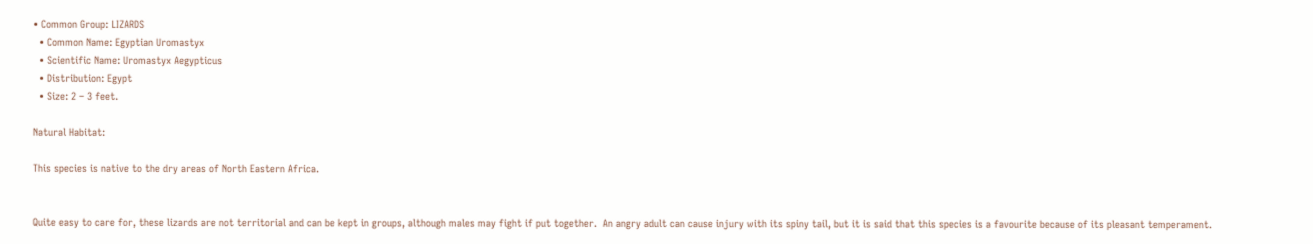• Common Group: LIZARDS
  • Common Name: Egyptian Uromastyx
  • Scientific Name: Uromastyx Aegypticus
  • Distribution: Egypt
  • Size: 2 – 3 feet.

Natural Habitat:

This species is native to the dry areas of North Eastern Africa.


Quite easy to care for, these lizards are not territorial and can be kept in groups, although males may fight if put together.  An angry adult can cause injury with its spiny tail, but it is said that this species is a favourite because of its pleasant temperament.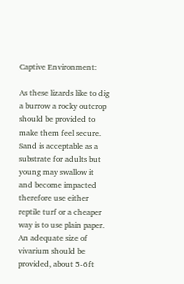Captive Environment:

As these lizards like to dig a burrow a rocky outcrop should be provided to make them feel secure.  Sand is acceptable as a substrate for adults but young may swallow it and become impacted therefore use either reptile turf or a cheaper way is to use plain paper.  An adequate size of vivarium should be provided, about 5-6ft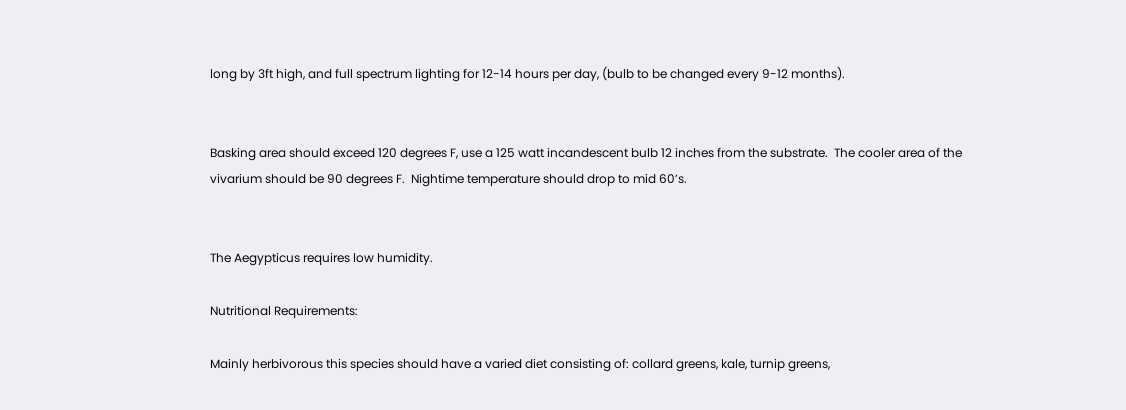long by 3ft high, and full spectrum lighting for 12-14 hours per day, (bulb to be changed every 9-12 months).


Basking area should exceed 120 degrees F, use a 125 watt incandescent bulb 12 inches from the substrate.  The cooler area of the vivarium should be 90 degrees F.  Nightime temperature should drop to mid 60’s.


The Aegypticus requires low humidity.

Nutritional Requirements:

Mainly herbivorous this species should have a varied diet consisting of: collard greens, kale, turnip greens,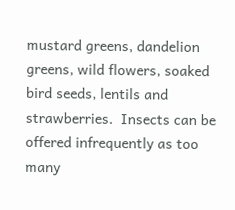mustard greens, dandelion greens, wild flowers, soaked bird seeds, lentils and strawberries.  Insects can be offered infrequently as too many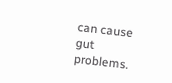can cause gut problems.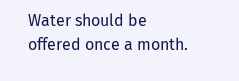Water should be offered once a month.